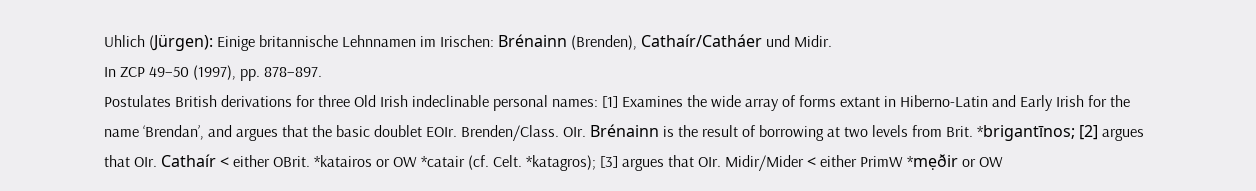Uhlich (Jürgen): Einige britannische Lehnnamen im Irischen: Brénainn (Brenden), Cathaír/Catháer und Midir.
In ZCP 49–50 (1997), pp. 878–897.
Postulates British derivations for three Old Irish indeclinable personal names: [1] Examines the wide array of forms extant in Hiberno-Latin and Early Irish for the name ‘Brendan’, and argues that the basic doublet EOIr. Brenden/Class. OIr. Brénainn is the result of borrowing at two levels from Brit. *brigantı̄nos; [2] argues that OIr. Cathaír < either OBrit. *katairos or OW *catair (cf. Celt. *katagros); [3] argues that OIr. Midir/Mider < either PrimW *mẹðir or OW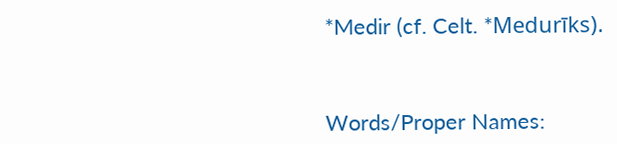*Medir (cf. Celt. *Medurı̄ks).



Words/Proper Names: